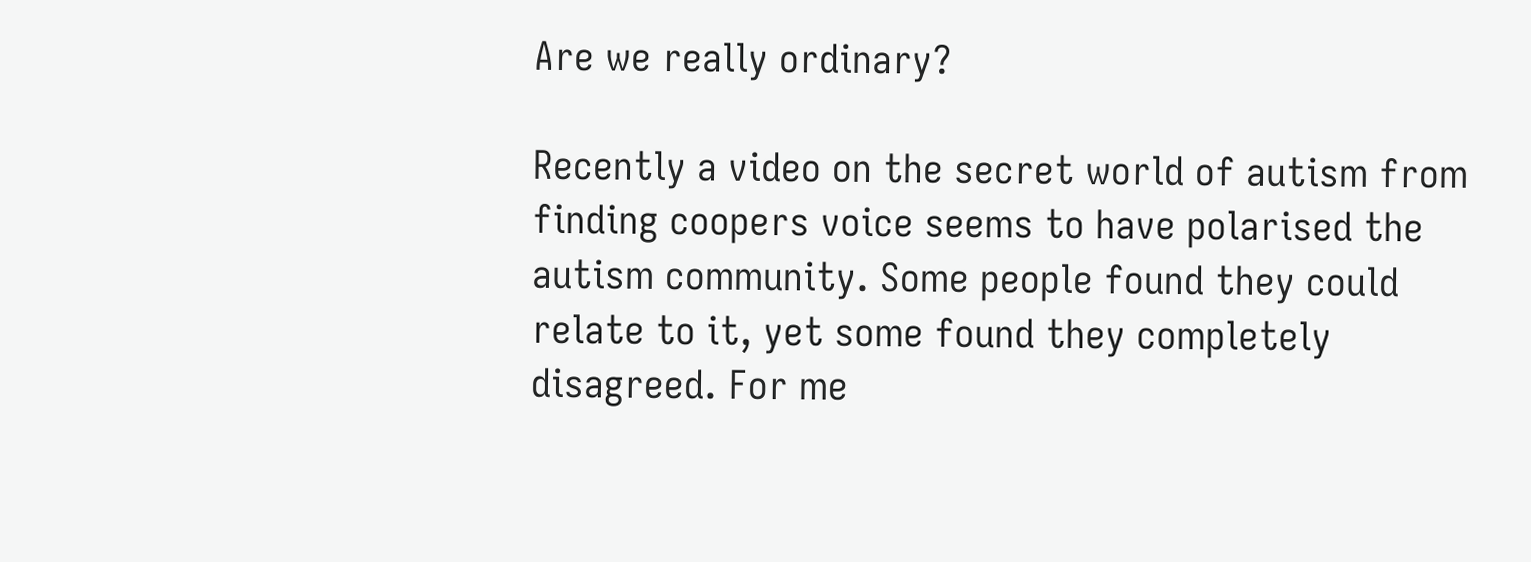Are we really ordinary?

Recently a video on the secret world of autism from finding coopers voice seems to have polarised the autism community. Some people found they could relate to it, yet some found they completely disagreed. For me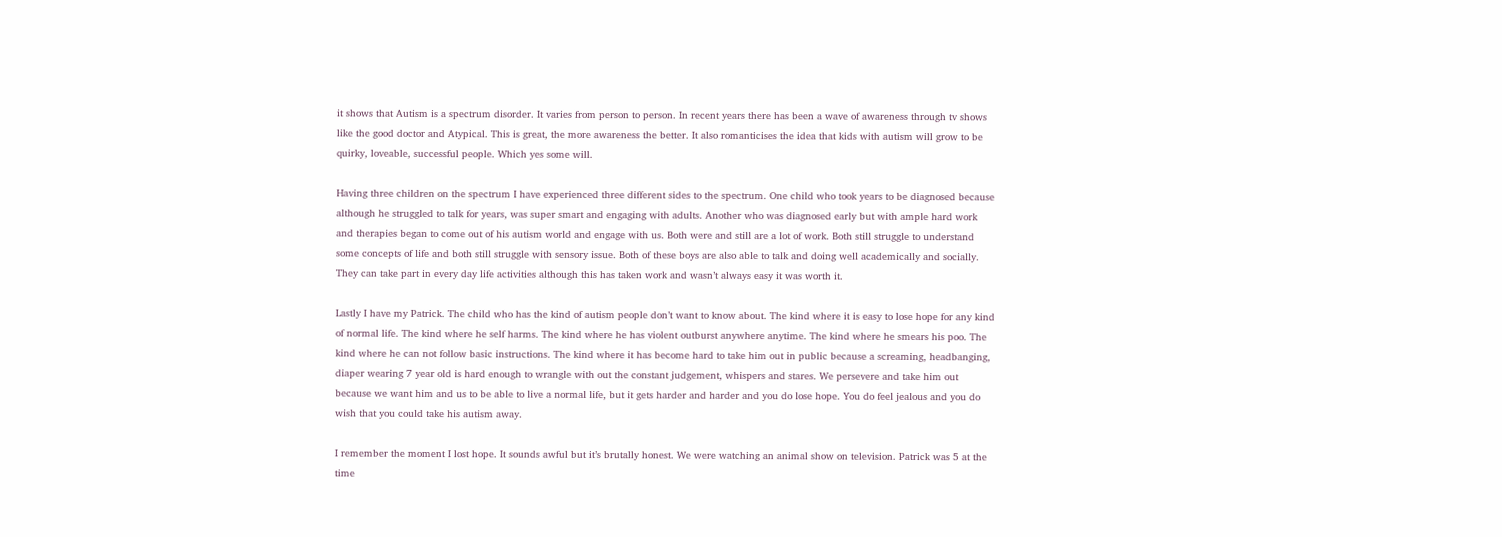it shows that Autism is a spectrum disorder. It varies from person to person. In recent years there has been a wave of awareness through tv shows like the good doctor and Atypical. This is great, the more awareness the better. It also romanticises the idea that kids with autism will grow to be quirky, loveable, successful people. Which yes some will.

Having three children on the spectrum I have experienced three different sides to the spectrum. One child who took years to be diagnosed because although he struggled to talk for years, was super smart and engaging with adults. Another who was diagnosed early but with ample hard work and therapies began to come out of his autism world and engage with us. Both were and still are a lot of work. Both still struggle to understand some concepts of life and both still struggle with sensory issue. Both of these boys are also able to talk and doing well academically and socially. They can take part in every day life activities although this has taken work and wasn’t always easy it was worth it.

Lastly I have my Patrick. The child who has the kind of autism people don’t want to know about. The kind where it is easy to lose hope for any kind of normal life. The kind where he self harms. The kind where he has violent outburst anywhere anytime. The kind where he smears his poo. The kind where he can not follow basic instructions. The kind where it has become hard to take him out in public because a screaming, headbanging, diaper wearing 7 year old is hard enough to wrangle with out the constant judgement, whispers and stares. We persevere and take him out because we want him and us to be able to live a normal life, but it gets harder and harder and you do lose hope. You do feel jealous and you do wish that you could take his autism away.

I remember the moment I lost hope. It sounds awful but it’s brutally honest. We were watching an animal show on television. Patrick was 5 at the time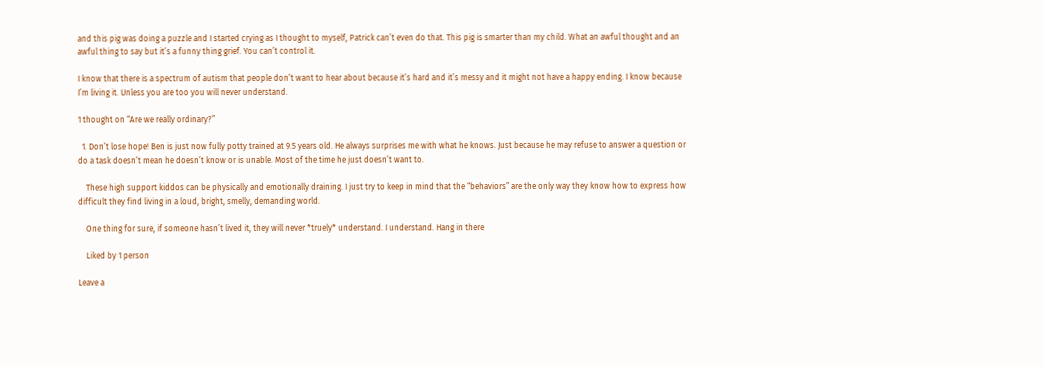and this pig was doing a puzzle and I started crying as I thought to myself, Patrick can’t even do that. This pig is smarter than my child. What an awful thought and an awful thing to say but it’s a funny thing grief. You can’t control it.

I know that there is a spectrum of autism that people don’t want to hear about because it’s hard and it’s messy and it might not have a happy ending. I know because I’m living it. Unless you are too you will never understand.

1 thought on “Are we really ordinary?”

  1. Don’t lose hope! Ben is just now fully potty trained at 9.5 years old. He always surprises me with what he knows. Just because he may refuse to answer a question or do a task doesn’t mean he doesn’t know or is unable. Most of the time he just doesn’t want to.

    These high support kiddos can be physically and emotionally draining. I just try to keep in mind that the “behaviors” are the only way they know how to express how difficult they find living in a loud, bright, smelly, demanding world.

    One thing for sure, if someone hasn’t lived it, they will never *truely* understand. I understand. Hang in there

    Liked by 1 person

Leave a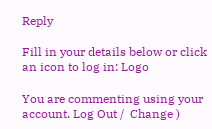Reply

Fill in your details below or click an icon to log in: Logo

You are commenting using your account. Log Out /  Change )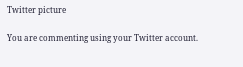Twitter picture

You are commenting using your Twitter account.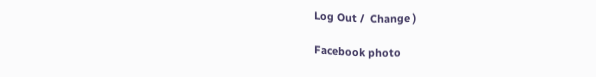Log Out /  Change )

Facebook photo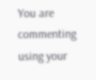You are commenting using your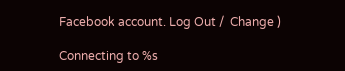Facebook account. Log Out /  Change )

Connecting to %s